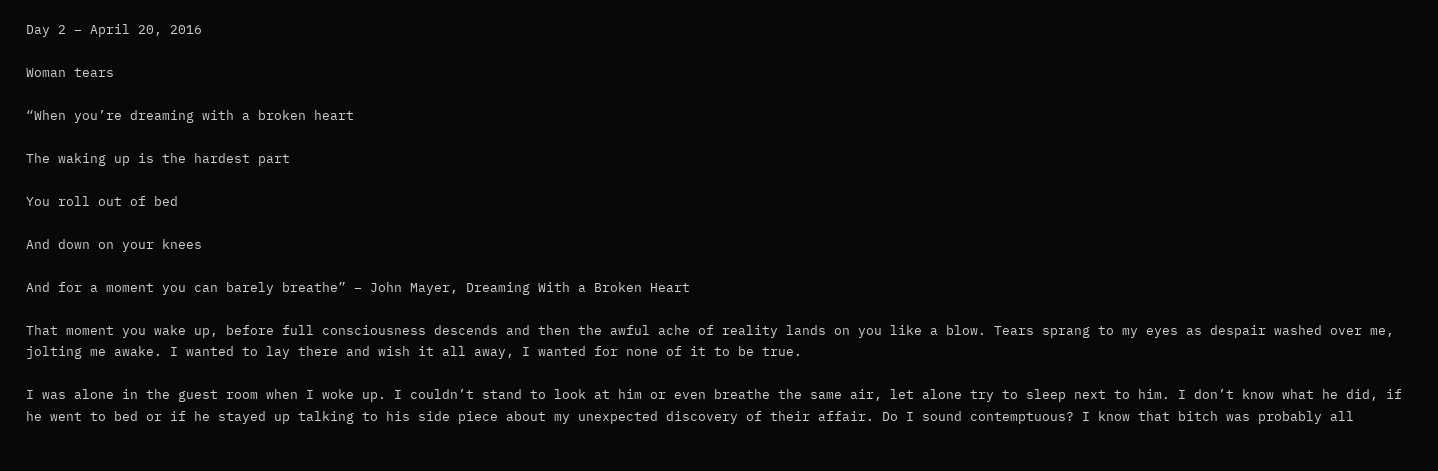Day 2 – April 20, 2016

Woman tears

“When you’re dreaming with a broken heart

The waking up is the hardest part

You roll out of bed

And down on your knees

And for a moment you can barely breathe” – John Mayer, Dreaming With a Broken Heart

That moment you wake up, before full consciousness descends and then the awful ache of reality lands on you like a blow. Tears sprang to my eyes as despair washed over me, jolting me awake. I wanted to lay there and wish it all away, I wanted for none of it to be true.

I was alone in the guest room when I woke up. I couldn’t stand to look at him or even breathe the same air, let alone try to sleep next to him. I don’t know what he did, if he went to bed or if he stayed up talking to his side piece about my unexpected discovery of their affair. Do I sound contemptuous? I know that bitch was probably all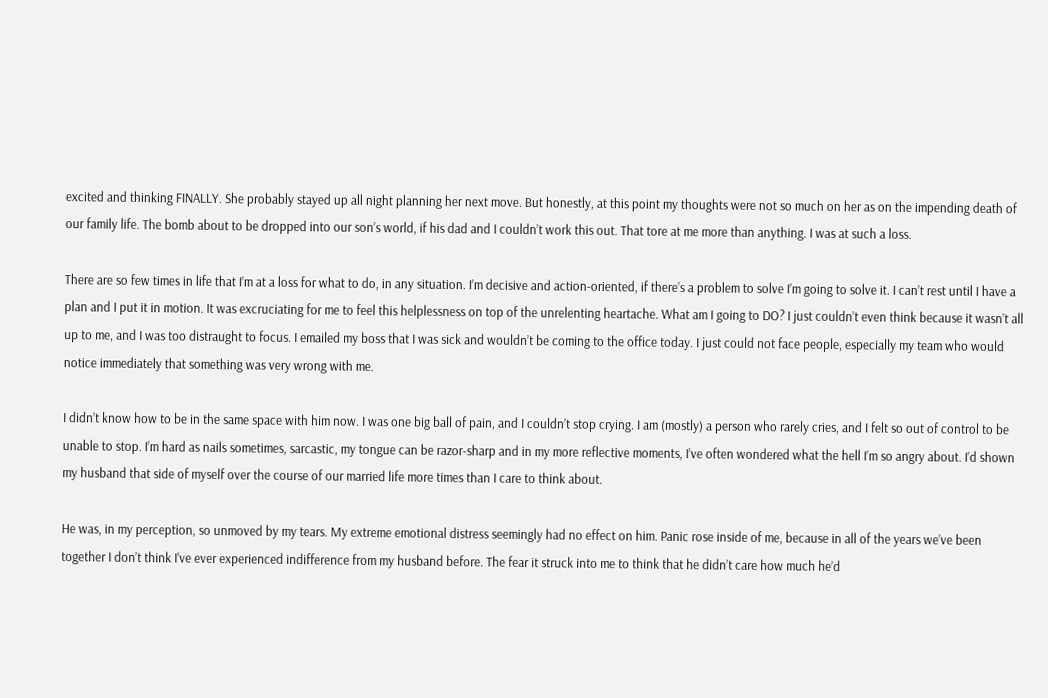excited and thinking FINALLY. She probably stayed up all night planning her next move. But honestly, at this point my thoughts were not so much on her as on the impending death of our family life. The bomb about to be dropped into our son’s world, if his dad and I couldn’t work this out. That tore at me more than anything. I was at such a loss.

There are so few times in life that I’m at a loss for what to do, in any situation. I’m decisive and action-oriented, if there’s a problem to solve I’m going to solve it. I can’t rest until I have a plan and I put it in motion. It was excruciating for me to feel this helplessness on top of the unrelenting heartache. What am I going to DO? I just couldn’t even think because it wasn’t all up to me, and I was too distraught to focus. I emailed my boss that I was sick and wouldn’t be coming to the office today. I just could not face people, especially my team who would notice immediately that something was very wrong with me.

I didn’t know how to be in the same space with him now. I was one big ball of pain, and I couldn’t stop crying. I am (mostly) a person who rarely cries, and I felt so out of control to be unable to stop. I’m hard as nails sometimes, sarcastic, my tongue can be razor-sharp and in my more reflective moments, I’ve often wondered what the hell I’m so angry about. I’d shown my husband that side of myself over the course of our married life more times than I care to think about.

He was, in my perception, so unmoved by my tears. My extreme emotional distress seemingly had no effect on him. Panic rose inside of me, because in all of the years we’ve been together I don’t think I’ve ever experienced indifference from my husband before. The fear it struck into me to think that he didn’t care how much he’d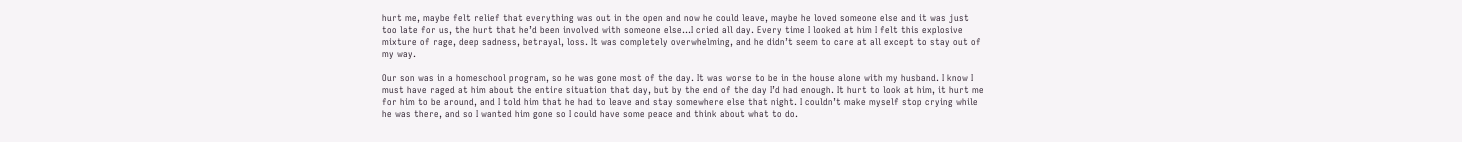hurt me, maybe felt relief that everything was out in the open and now he could leave, maybe he loved someone else and it was just too late for us, the hurt that he’d been involved with someone else…I cried all day. Every time I looked at him I felt this explosive mixture of rage, deep sadness, betrayal, loss. It was completely overwhelming, and he didn’t seem to care at all except to stay out of my way.

Our son was in a homeschool program, so he was gone most of the day. It was worse to be in the house alone with my husband. I know I must have raged at him about the entire situation that day, but by the end of the day I’d had enough. It hurt to look at him, it hurt me for him to be around, and I told him that he had to leave and stay somewhere else that night. I couldn’t make myself stop crying while he was there, and so I wanted him gone so I could have some peace and think about what to do.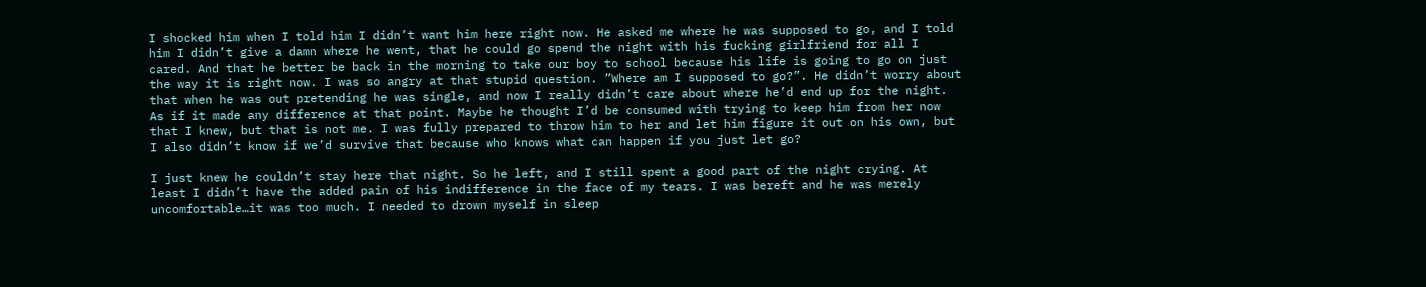I shocked him when I told him I didn’t want him here right now. He asked me where he was supposed to go, and I told him I didn’t give a damn where he went, that he could go spend the night with his fucking girlfriend for all I cared. And that he better be back in the morning to take our boy to school because his life is going to go on just the way it is right now. I was so angry at that stupid question. ”Where am I supposed to go?”. He didn’t worry about that when he was out pretending he was single, and now I really didn’t care about where he’d end up for the night. As if it made any difference at that point. Maybe he thought I’d be consumed with trying to keep him from her now that I knew, but that is not me. I was fully prepared to throw him to her and let him figure it out on his own, but I also didn’t know if we’d survive that because who knows what can happen if you just let go?

I just knew he couldn’t stay here that night. So he left, and I still spent a good part of the night crying. At least I didn’t have the added pain of his indifference in the face of my tears. I was bereft and he was merely uncomfortable…it was too much. I needed to drown myself in sleep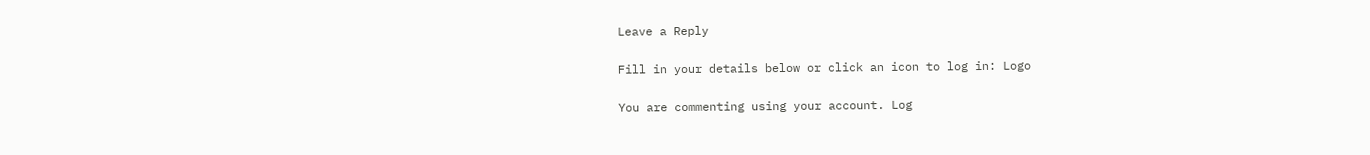Leave a Reply

Fill in your details below or click an icon to log in: Logo

You are commenting using your account. Log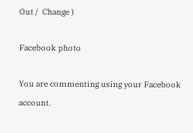Out /  Change )

Facebook photo

You are commenting using your Facebook account.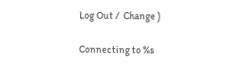Log Out /  Change )

Connecting to %s